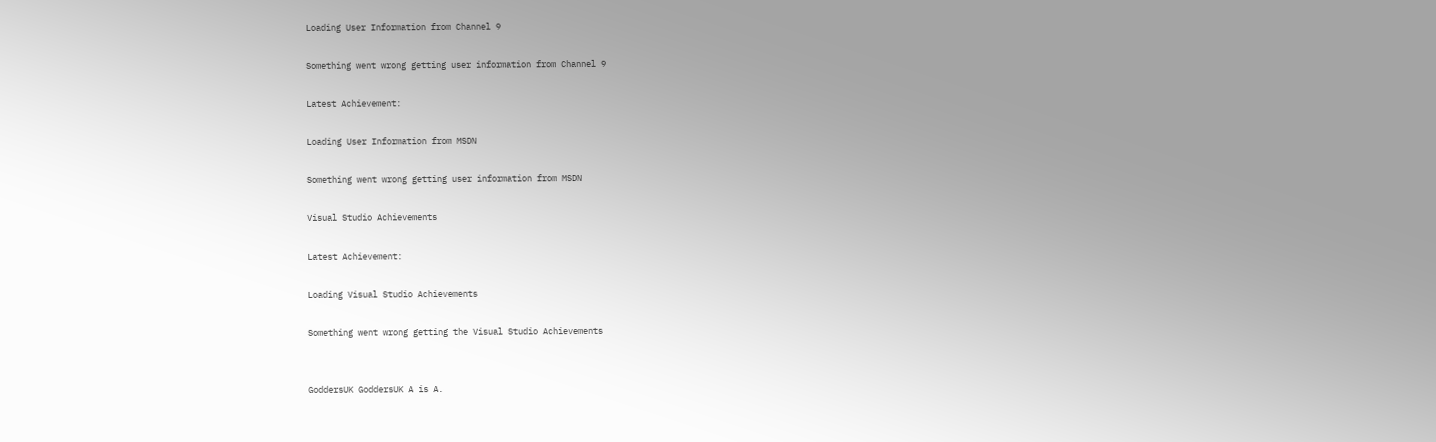Loading User Information from Channel 9

Something went wrong getting user information from Channel 9

Latest Achievement:

Loading User Information from MSDN

Something went wrong getting user information from MSDN

Visual Studio Achievements

Latest Achievement:

Loading Visual Studio Achievements

Something went wrong getting the Visual Studio Achievements


GoddersUK GoddersUK A is A.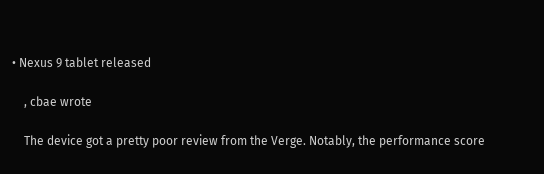• Nexus 9 tablet released

    , cbae wrote

    The device got a pretty poor review from the Verge. Notably, the performance score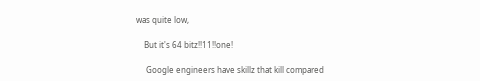was quite low,

    But it's 64 bitz!!11!!one!

     Google engineers have skillz that kill compared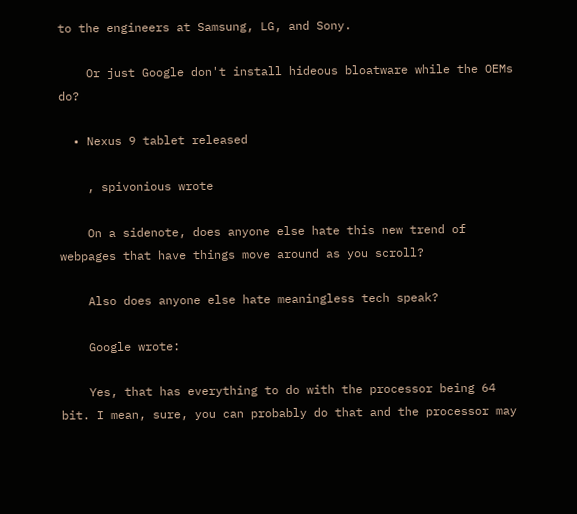to the engineers at Samsung, LG, and Sony.

    Or just Google don't install hideous bloatware while the OEMs do?

  • Nexus 9 tablet released

    , spivonious wrote

    On a sidenote, does anyone else hate this new trend of webpages that have things move around as you scroll?

    Also does anyone else hate meaningless tech speak?

    Google wrote:

    Yes, that has everything to do with the processor being 64 bit. I mean, sure, you can probably do that and the processor may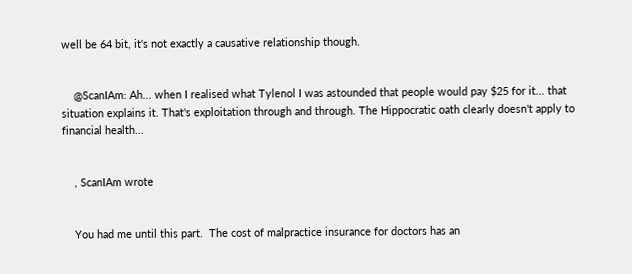well be 64 bit, it's not exactly a causative relationship though.


    @ScanIAm: Ah... when I realised what Tylenol I was astounded that people would pay $25 for it... that situation explains it. That's exploitation through and through. The Hippocratic oath clearly doesn't apply to financial health...


    , ScanIAm wrote


    You had me until this part.  The cost of malpractice insurance for doctors has an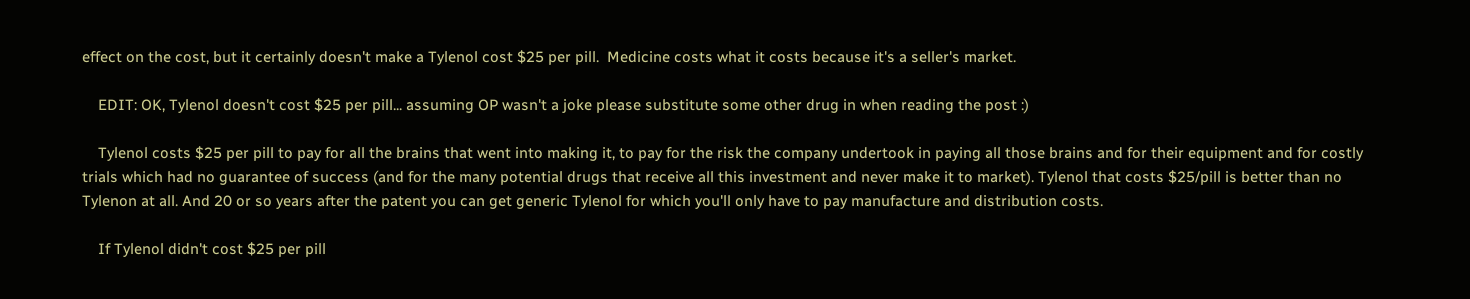effect on the cost, but it certainly doesn't make a Tylenol cost $25 per pill.  Medicine costs what it costs because it's a seller's market.

    EDIT: OK, Tylenol doesn't cost $25 per pill... assuming OP wasn't a joke please substitute some other drug in when reading the post :)

    Tylenol costs $25 per pill to pay for all the brains that went into making it, to pay for the risk the company undertook in paying all those brains and for their equipment and for costly trials which had no guarantee of success (and for the many potential drugs that receive all this investment and never make it to market). Tylenol that costs $25/pill is better than no Tylenon at all. And 20 or so years after the patent you can get generic Tylenol for which you'll only have to pay manufacture and distribution costs.

    If Tylenol didn't cost $25 per pill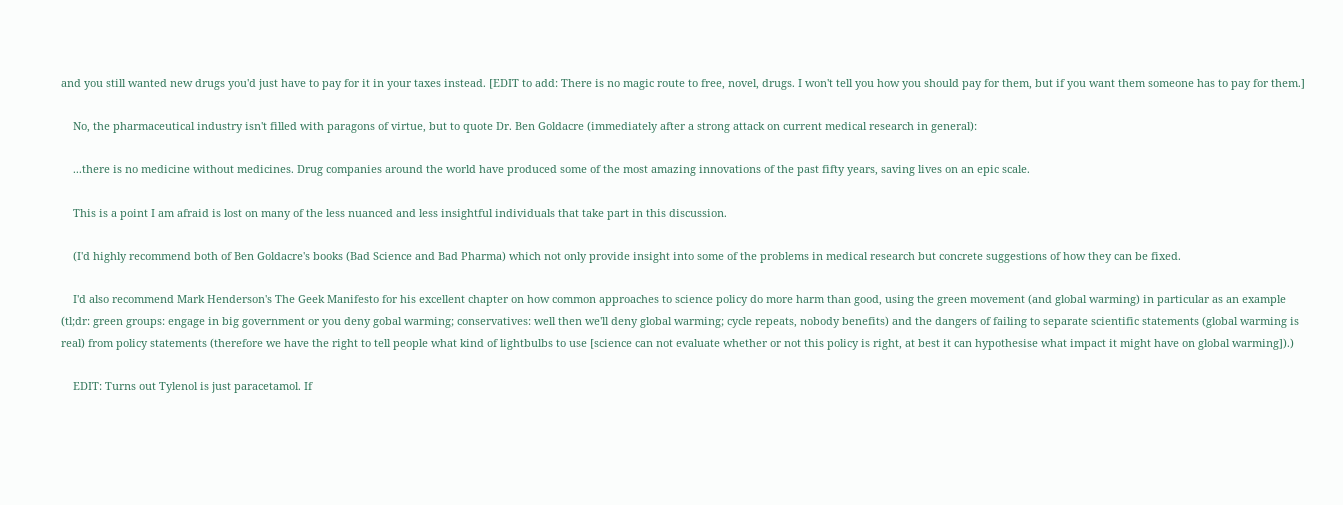and you still wanted new drugs you'd just have to pay for it in your taxes instead. [EDIT to add: There is no magic route to free, novel, drugs. I won't tell you how you should pay for them, but if you want them someone has to pay for them.]

    No, the pharmaceutical industry isn't filled with paragons of virtue, but to quote Dr. Ben Goldacre (immediately after a strong attack on current medical research in general):

    ...there is no medicine without medicines. Drug companies around the world have produced some of the most amazing innovations of the past fifty years, saving lives on an epic scale.

    This is a point I am afraid is lost on many of the less nuanced and less insightful individuals that take part in this discussion.

    (I'd highly recommend both of Ben Goldacre's books (Bad Science and Bad Pharma) which not only provide insight into some of the problems in medical research but concrete suggestions of how they can be fixed.

    I'd also recommend Mark Henderson's The Geek Manifesto for his excellent chapter on how common approaches to science policy do more harm than good, using the green movement (and global warming) in particular as an example (tl;dr: green groups: engage in big government or you deny gobal warming; conservatives: well then we'll deny global warming; cycle repeats, nobody benefits) and the dangers of failing to separate scientific statements (global warming is real) from policy statements (therefore we have the right to tell people what kind of lightbulbs to use [science can not evaluate whether or not this policy is right, at best it can hypothesise what impact it might have on global warming]).)

    EDIT: Turns out Tylenol is just paracetamol. If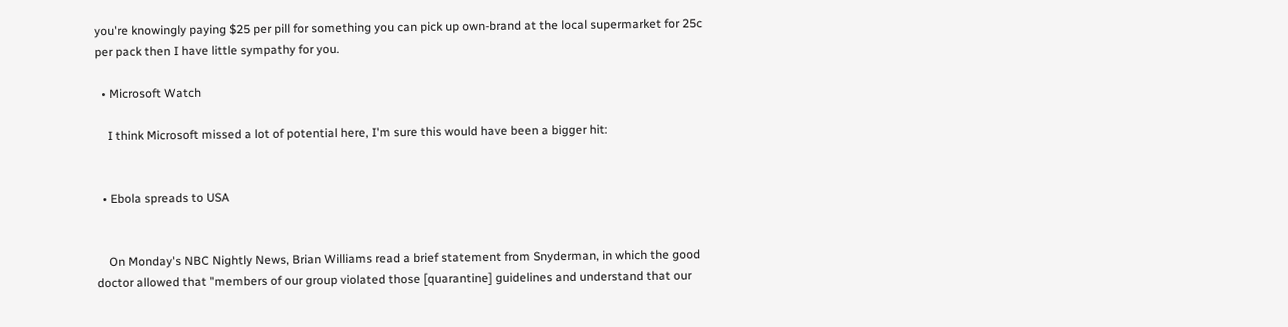you're knowingly paying $25 per pill for something you can pick up own-brand at the local supermarket for 25c per pack then I have little sympathy for you.

  • Microsoft Watch

    I think Microsoft missed a lot of potential here, I'm sure this would have been a bigger hit:


  • Ebola spreads to USA


    On Monday's NBC Nightly News, Brian Williams read a brief statement from Snyderman, in which the good doctor allowed that "members of our group violated those [quarantine] guidelines and understand that our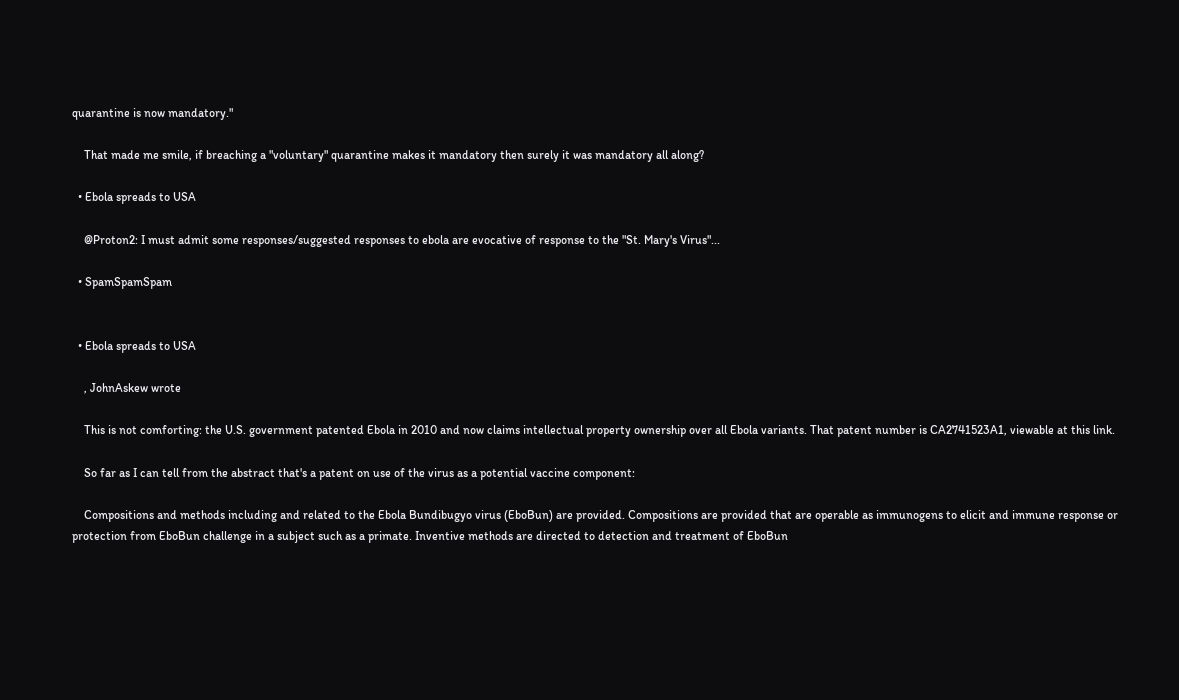quarantine is now mandatory."

    That made me smile, if breaching a "voluntary" quarantine makes it mandatory then surely it was mandatory all along?

  • Ebola spreads to USA

    @Proton2: I must admit some responses/suggested responses to ebola are evocative of response to the "St. Mary's Virus"...

  • SpamSpamSpam


  • Ebola spreads to USA

    , JohnAskew wrote

    This is not comforting: the U.S. government patented Ebola in 2010 and now claims intellectual property ownership over all Ebola variants. That patent number is CA2741523A1, viewable at this link.

    So far as I can tell from the abstract that's a patent on use of the virus as a potential vaccine component:

    Compositions and methods including and related to the Ebola Bundibugyo virus (EboBun) are provided. Compositions are provided that are operable as immunogens to elicit and immune response or protection from EboBun challenge in a subject such as a primate. Inventive methods are directed to detection and treatment of EboBun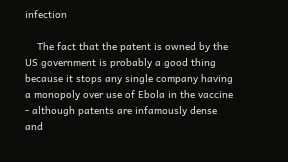infection

    The fact that the patent is owned by the US government is probably a good thing because it stops any single company having a monopoly over use of Ebola in the vaccine - although patents are infamously dense and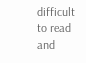difficult to read and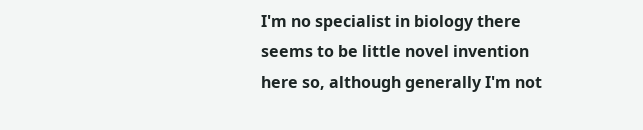I'm no specialist in biology there seems to be little novel invention here so, although generally I'm not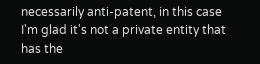necessarily anti-patent, in this case I'm glad it's not a private entity that has the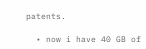patents.

  • now i have 40 GB of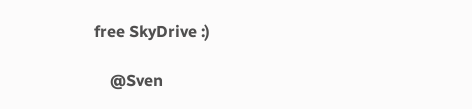free SkyDrive :)

    @Sven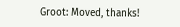Groot: Moved, thanks!